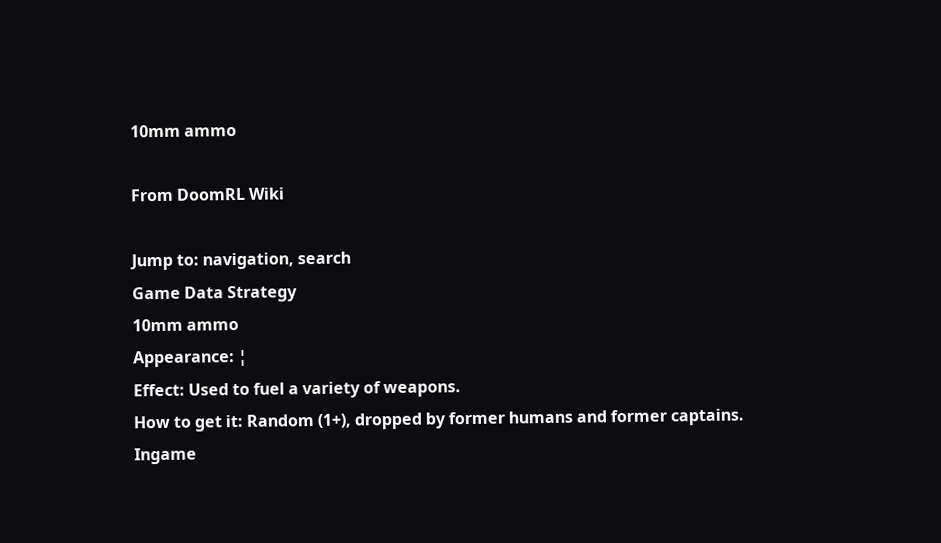10mm ammo

From DoomRL Wiki

Jump to: navigation, search
Game Data Strategy
10mm ammo
Appearance: ¦
Effect: Used to fuel a variety of weapons.
How to get it: Random (1+), dropped by former humans and former captains.
Ingame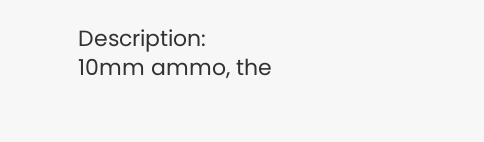Description: 10mm ammo, the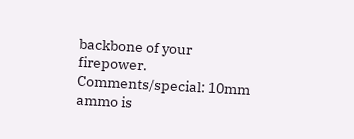backbone of your firepower.
Comments/special: 10mm ammo is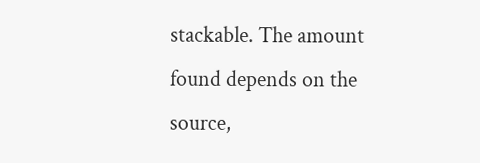stackable. The amount found depends on the source,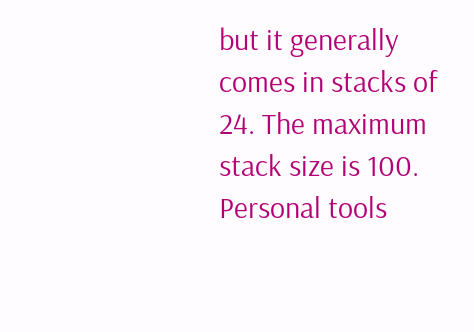but it generally comes in stacks of 24. The maximum stack size is 100.
Personal tools